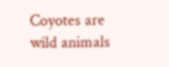Coyotes are wild animals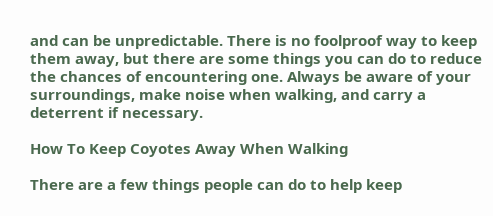and can be unpredictable. There is no foolproof way to keep them away, but there are some things you can do to reduce the chances of encountering one. Always be aware of your surroundings, make noise when walking, and carry a deterrent if necessary.

How To Keep Coyotes Away When Walking

There are a few things people can do to help keep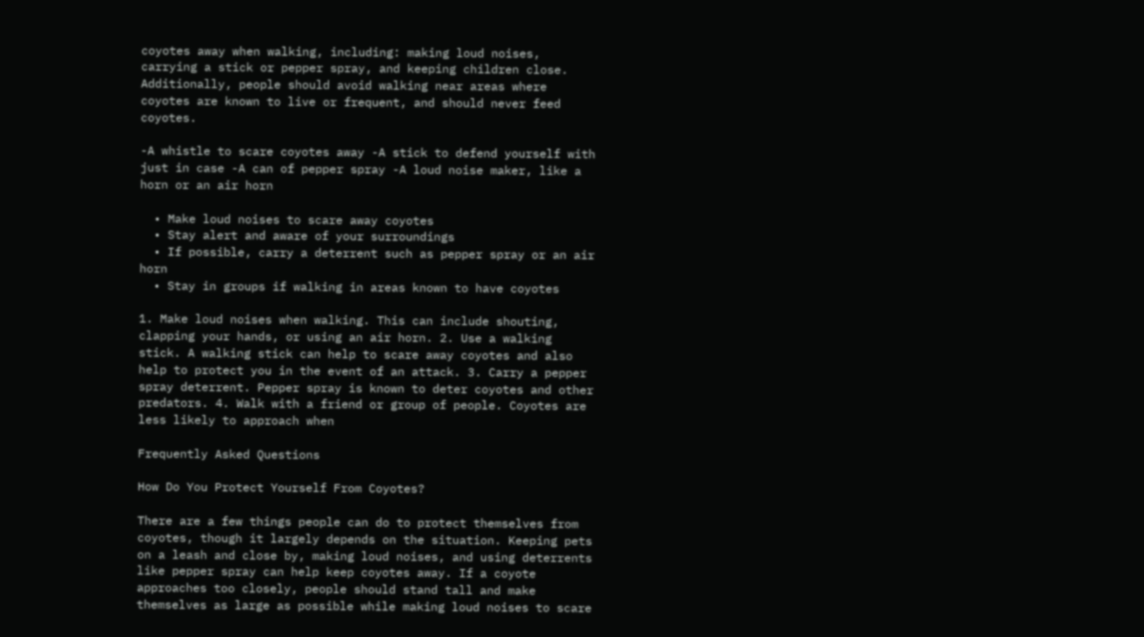coyotes away when walking, including: making loud noises, carrying a stick or pepper spray, and keeping children close. Additionally, people should avoid walking near areas where coyotes are known to live or frequent, and should never feed coyotes.

-A whistle to scare coyotes away -A stick to defend yourself with just in case -A can of pepper spray -A loud noise maker, like a horn or an air horn

  • Make loud noises to scare away coyotes
  • Stay alert and aware of your surroundings
  • If possible, carry a deterrent such as pepper spray or an air horn
  • Stay in groups if walking in areas known to have coyotes

1. Make loud noises when walking. This can include shouting, clapping your hands, or using an air horn. 2. Use a walking stick. A walking stick can help to scare away coyotes and also help to protect you in the event of an attack. 3. Carry a pepper spray deterrent. Pepper spray is known to deter coyotes and other predators. 4. Walk with a friend or group of people. Coyotes are less likely to approach when

Frequently Asked Questions

How Do You Protect Yourself From Coyotes?

There are a few things people can do to protect themselves from coyotes, though it largely depends on the situation. Keeping pets on a leash and close by, making loud noises, and using deterrents like pepper spray can help keep coyotes away. If a coyote approaches too closely, people should stand tall and make themselves as large as possible while making loud noises to scare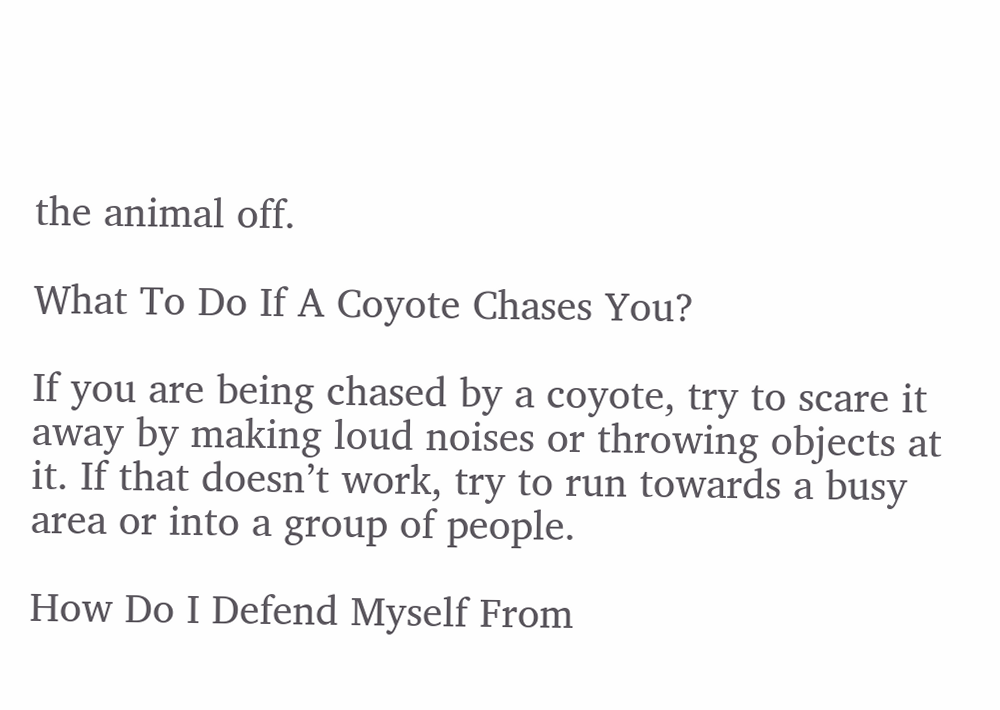the animal off.

What To Do If A Coyote Chases You?

If you are being chased by a coyote, try to scare it away by making loud noises or throwing objects at it. If that doesn’t work, try to run towards a busy area or into a group of people.

How Do I Defend Myself From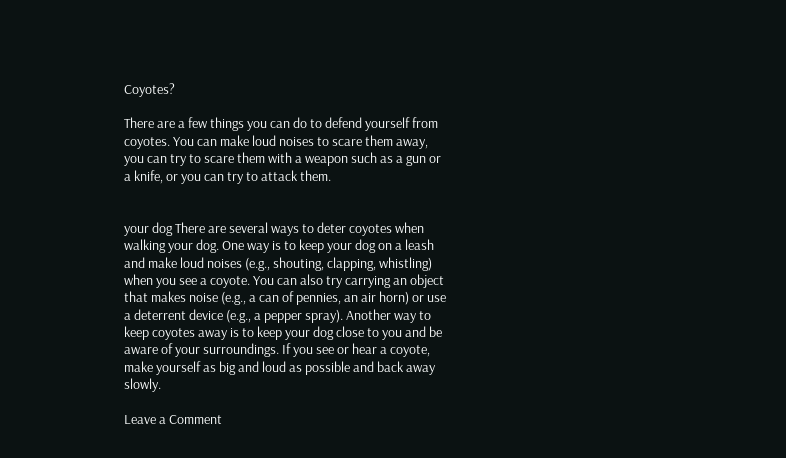Coyotes?

There are a few things you can do to defend yourself from coyotes. You can make loud noises to scare them away, you can try to scare them with a weapon such as a gun or a knife, or you can try to attack them.


your dog There are several ways to deter coyotes when walking your dog. One way is to keep your dog on a leash and make loud noises (e.g., shouting, clapping, whistling) when you see a coyote. You can also try carrying an object that makes noise (e.g., a can of pennies, an air horn) or use a deterrent device (e.g., a pepper spray). Another way to keep coyotes away is to keep your dog close to you and be aware of your surroundings. If you see or hear a coyote, make yourself as big and loud as possible and back away slowly.

Leave a Comment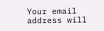Your email address will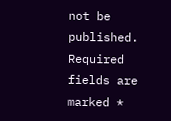not be published. Required fields are marked *